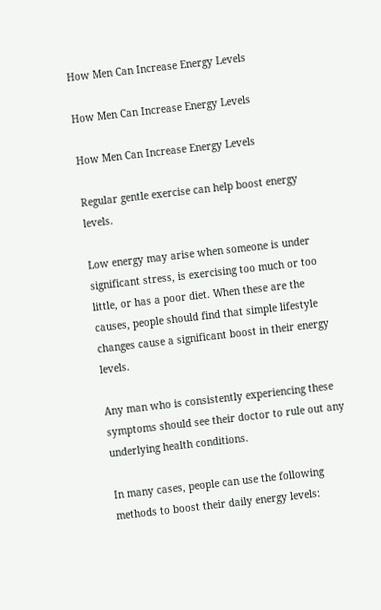How Men Can Increase Energy Levels

How Men Can Increase Energy Levels

How Men Can Increase Energy Levels

Regular gentle exercise can help boost energy levels.

Low energy may arise when someone is under significant stress, is exercising too much or too little, or has a poor diet. When these are the causes, people should find that simple lifestyle changes cause a significant boost in their energy levels.

Any man who is consistently experiencing these symptoms should see their doctor to rule out any underlying health conditions.

In many cases, people can use the following methods to boost their daily energy levels: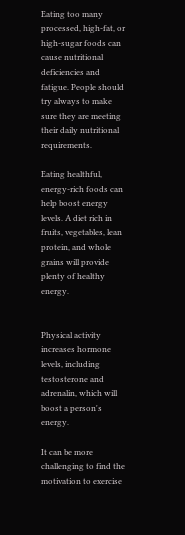Eating too many processed, high-fat, or high-sugar foods can cause nutritional deficiencies and fatigue. People should try always to make sure they are meeting their daily nutritional requirements.

Eating healthful, energy-rich foods can help boost energy levels. A diet rich in fruits, vegetables, lean protein, and whole grains will provide plenty of healthy energy.


Physical activity increases hormone levels, including testosterone and adrenalin, which will boost a person's energy.

It can be more challenging to find the motivation to exercise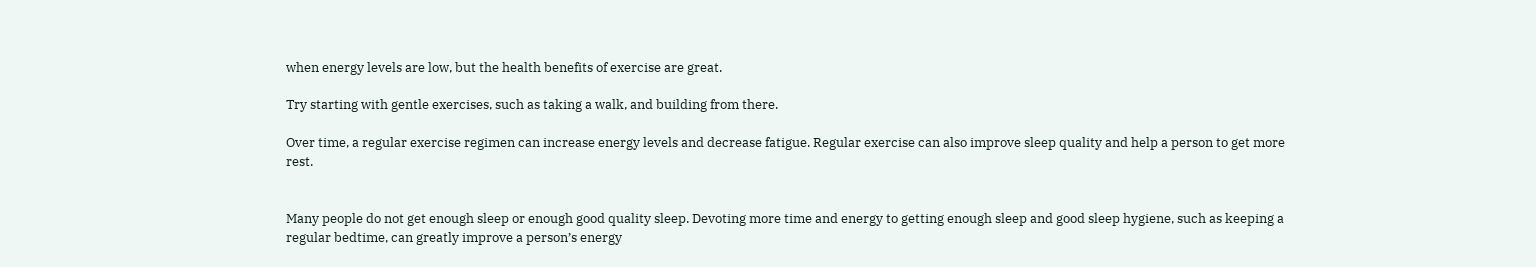when energy levels are low, but the health benefits of exercise are great.

Try starting with gentle exercises, such as taking a walk, and building from there.

Over time, a regular exercise regimen can increase energy levels and decrease fatigue. Regular exercise can also improve sleep quality and help a person to get more rest.


Many people do not get enough sleep or enough good quality sleep. Devoting more time and energy to getting enough sleep and good sleep hygiene, such as keeping a regular bedtime, can greatly improve a person’s energy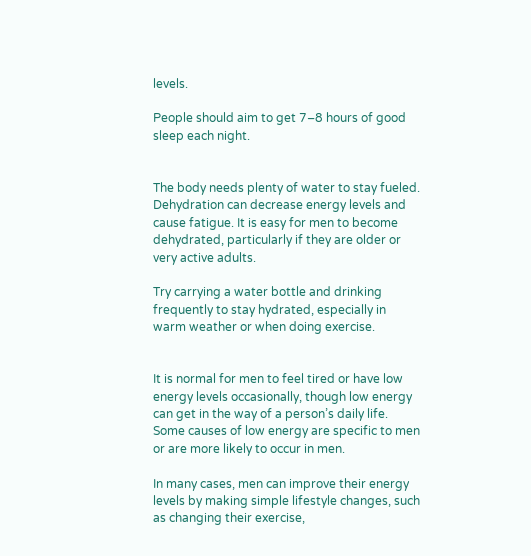levels.

People should aim to get 7–8 hours of good sleep each night.


The body needs plenty of water to stay fueled. Dehydration can decrease energy levels and cause fatigue. It is easy for men to become dehydrated, particularly if they are older or very active adults.

Try carrying a water bottle and drinking frequently to stay hydrated, especially in warm weather or when doing exercise.


It is normal for men to feel tired or have low energy levels occasionally, though low energy can get in the way of a person’s daily life. Some causes of low energy are specific to men or are more likely to occur in men.

In many cases, men can improve their energy levels by making simple lifestyle changes, such as changing their exercise,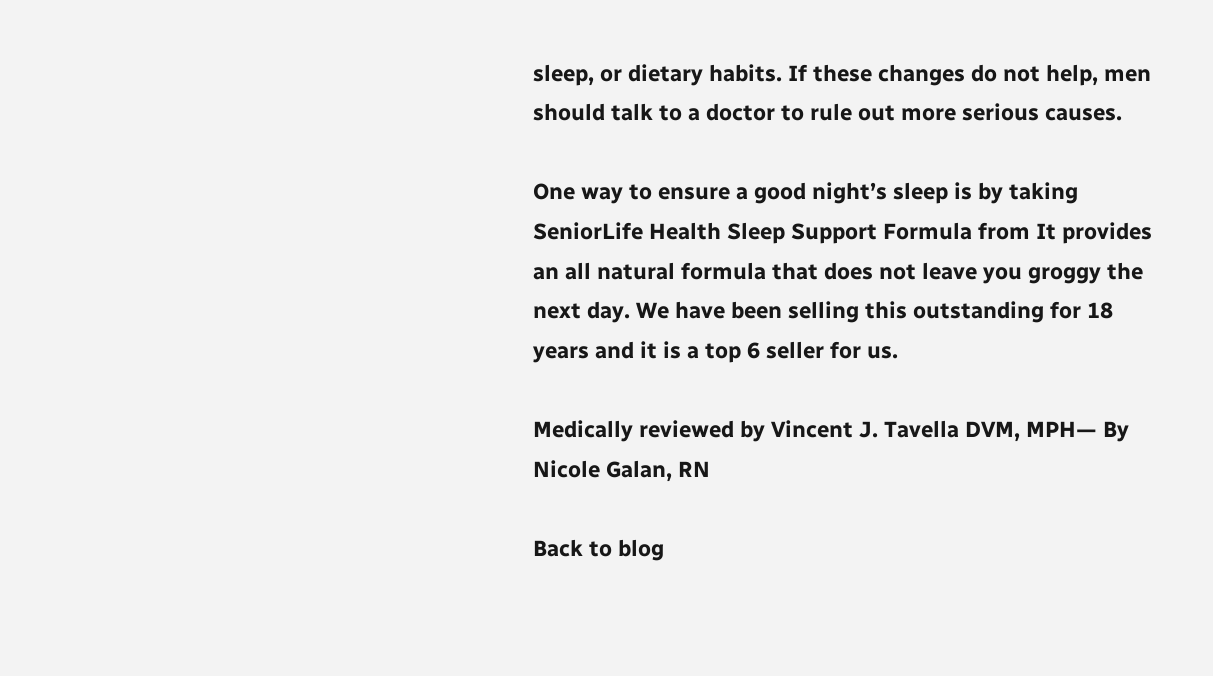sleep, or dietary habits. If these changes do not help, men should talk to a doctor to rule out more serious causes.

One way to ensure a good night’s sleep is by taking SeniorLife Health Sleep Support Formula from It provides an all natural formula that does not leave you groggy the next day. We have been selling this outstanding for 18 years and it is a top 6 seller for us.

Medically reviewed by Vincent J. Tavella DVM, MPH— By Nicole Galan, RN

Back to blog